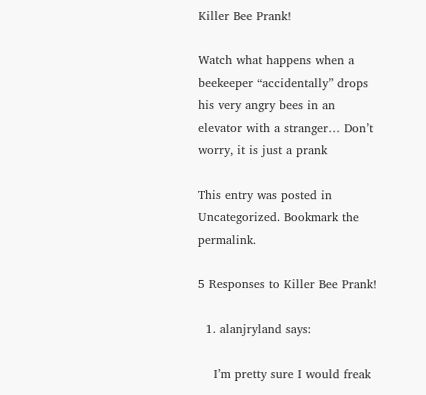Killer Bee Prank!

Watch what happens when a beekeeper “accidentally” drops his very angry bees in an elevator with a stranger… Don’t worry, it is just a prank

This entry was posted in Uncategorized. Bookmark the permalink.

5 Responses to Killer Bee Prank!

  1. alanjryland says:

    I’m pretty sure I would freak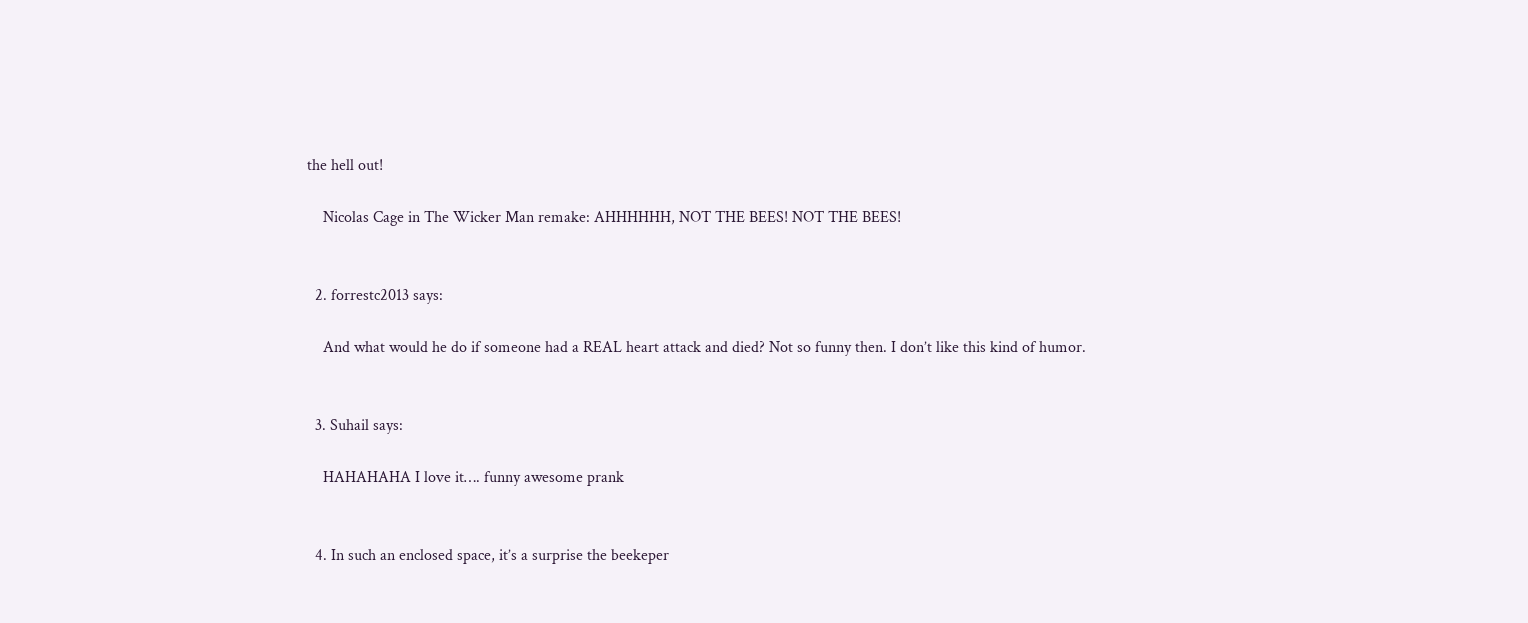the hell out!

    Nicolas Cage in The Wicker Man remake: AHHHHHH, NOT THE BEES! NOT THE BEES!


  2. forrestc2013 says:

    And what would he do if someone had a REAL heart attack and died? Not so funny then. I don’t like this kind of humor.


  3. Suhail says:

    HAHAHAHA I love it…. funny awesome prank


  4. In such an enclosed space, it’s a surprise the beekeper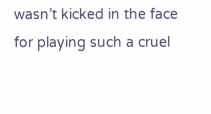wasn’t kicked in the face for playing such a cruel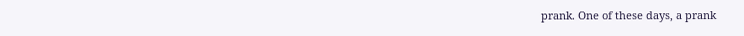prank. One of these days, a prank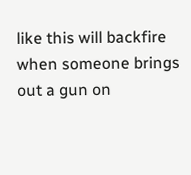like this will backfire when someone brings out a gun on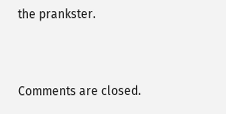the prankster.


Comments are closed.